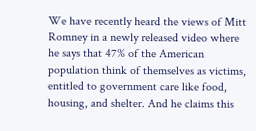We have recently heard the views of Mitt Romney in a newly released video where he says that 47% of the American population think of themselves as victims, entitled to government care like food, housing, and shelter. And he claims this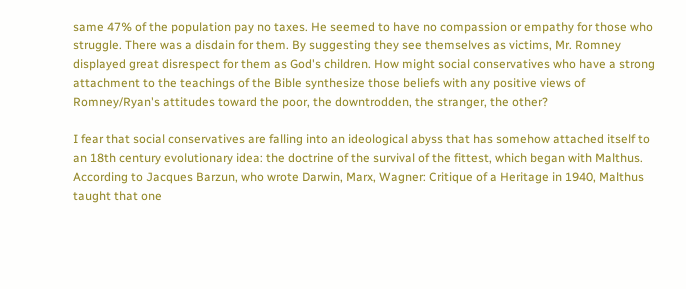same 47% of the population pay no taxes. He seemed to have no compassion or empathy for those who struggle. There was a disdain for them. By suggesting they see themselves as victims, Mr. Romney displayed great disrespect for them as God's children. How might social conservatives who have a strong attachment to the teachings of the Bible synthesize those beliefs with any positive views of Romney/Ryan's attitudes toward the poor, the downtrodden, the stranger, the other?

I fear that social conservatives are falling into an ideological abyss that has somehow attached itself to an 18th century evolutionary idea: the doctrine of the survival of the fittest, which began with Malthus. According to Jacques Barzun, who wrote Darwin, Marx, Wagner: Critique of a Heritage in 1940, Malthus taught that one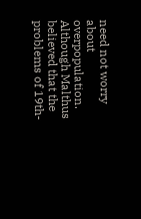need not worry about overpopulation. Although Malthus believed that the problems of 19th-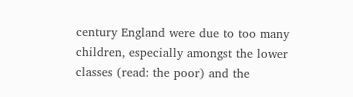century England were due to too many children, especially amongst the lower classes (read: the poor) and the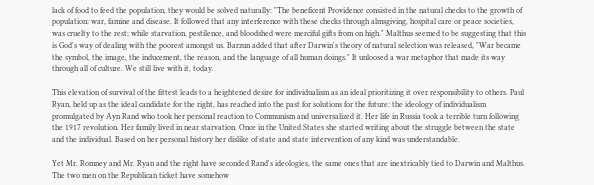lack of food to feed the population, they would be solved naturally: "The beneficent Providence consisted in the natural checks to the growth of population: war, famine and disease. It followed that any interference with these checks through almsgiving, hospital care or peace societies, was cruelty to the rest; while starvation, pestilence, and bloodshed were merciful gifts from on high." Malthus seemed to be suggesting that this is God's way of dealing with the poorest amongst us. Barzun added that after Darwin's theory of natural selection was released, "War became the symbol, the image, the inducement, the reason, and the language of all human doings." It unloosed a war metaphor that made its way through all of culture. We still live with it, today.

This elevation of survival of the fittest leads to a heightened desire for individualism as an ideal prioritizing it over responsibility to others. Paul Ryan, held up as the ideal candidate for the right, has reached into the past for solutions for the future: the ideology of individualism promulgated by Ayn Rand who took her personal reaction to Communism and universalized it. Her life in Russia took a terrible turn following the 1917 revolution. Her family lived in near starvation. Once in the United States she started writing about the struggle between the state and the individual. Based on her personal history her dislike of state and state intervention of any kind was understandable.

Yet Mr. Romney and Mr. Ryan and the right have seconded Rand's ideologies, the same ones that are inextricably tied to Darwin and Malthus. The two men on the Republican ticket have somehow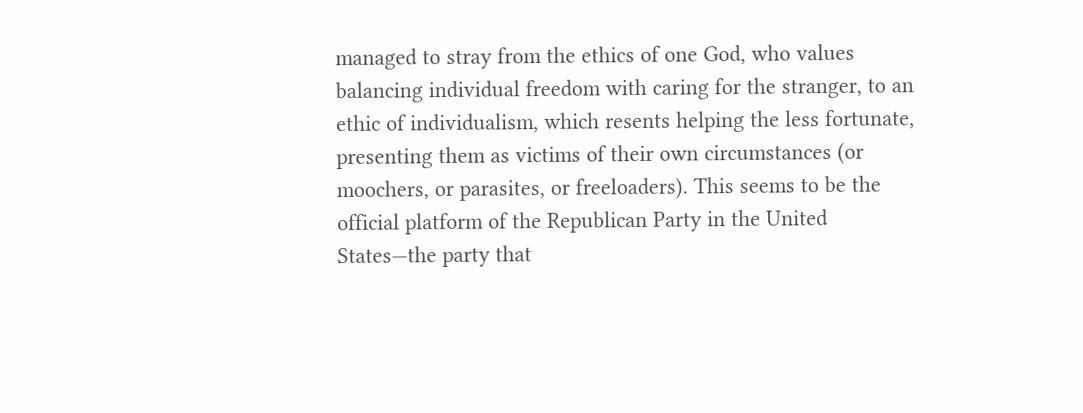managed to stray from the ethics of one God, who values balancing individual freedom with caring for the stranger, to an ethic of individualism, which resents helping the less fortunate, presenting them as victims of their own circumstances (or moochers, or parasites, or freeloaders). This seems to be the official platform of the Republican Party in the United States—the party that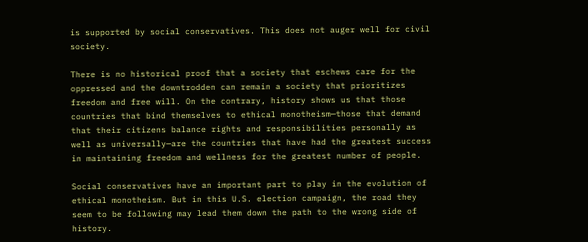is supported by social conservatives. This does not auger well for civil society.

There is no historical proof that a society that eschews care for the oppressed and the downtrodden can remain a society that prioritizes freedom and free will. On the contrary, history shows us that those countries that bind themselves to ethical monotheism—those that demand that their citizens balance rights and responsibilities personally as well as universally—are the countries that have had the greatest success in maintaining freedom and wellness for the greatest number of people.

Social conservatives have an important part to play in the evolution of ethical monotheism. But in this U.S. election campaign, the road they seem to be following may lead them down the path to the wrong side of history.